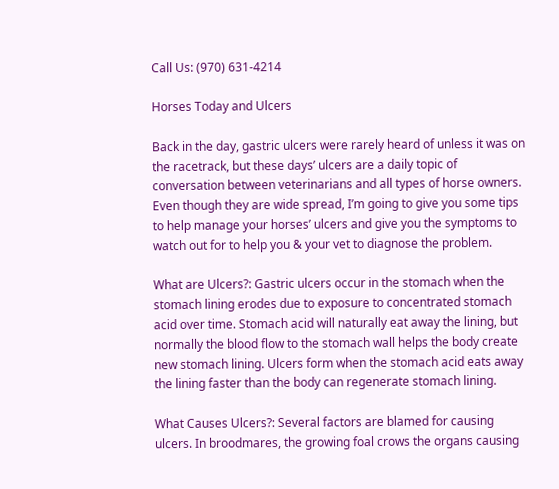Call Us: (970) 631-4214

Horses Today and Ulcers

Back in the day, gastric ulcers were rarely heard of unless it was on the racetrack, but these days’ ulcers are a daily topic of conversation between veterinarians and all types of horse owners. Even though they are wide spread, I’m going to give you some tips to help manage your horses’ ulcers and give you the symptoms to watch out for to help you & your vet to diagnose the problem.

What are Ulcers?: Gastric ulcers occur in the stomach when the stomach lining erodes due to exposure to concentrated stomach acid over time. Stomach acid will naturally eat away the lining, but normally the blood flow to the stomach wall helps the body create new stomach lining. Ulcers form when the stomach acid eats away the lining faster than the body can regenerate stomach lining.

What Causes Ulcers?: Several factors are blamed for causing ulcers. In broodmares, the growing foal crows the organs causing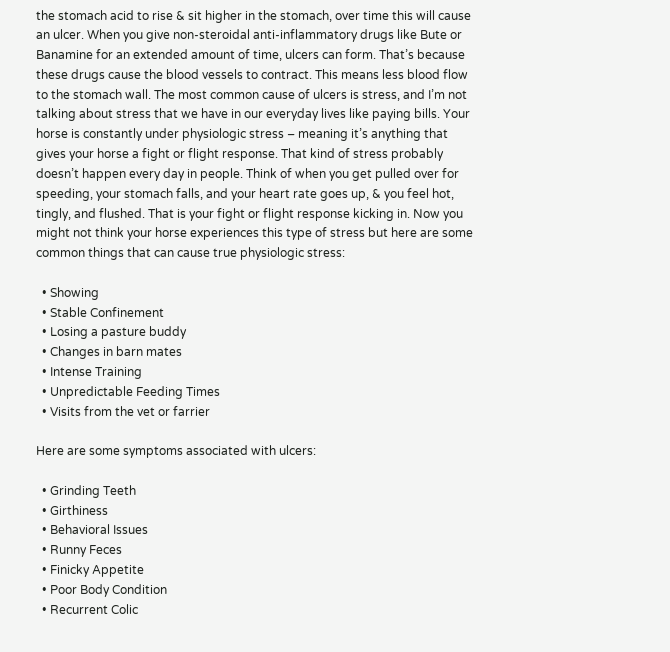the stomach acid to rise & sit higher in the stomach, over time this will cause an ulcer. When you give non-steroidal anti-inflammatory drugs like Bute or Banamine for an extended amount of time, ulcers can form. That’s because these drugs cause the blood vessels to contract. This means less blood flow to the stomach wall. The most common cause of ulcers is stress, and I’m not talking about stress that we have in our everyday lives like paying bills. Your horse is constantly under physiologic stress – meaning it’s anything that gives your horse a fight or flight response. That kind of stress probably doesn’t happen every day in people. Think of when you get pulled over for speeding, your stomach falls, and your heart rate goes up, & you feel hot, tingly, and flushed. That is your fight or flight response kicking in. Now you might not think your horse experiences this type of stress but here are some common things that can cause true physiologic stress:

  • Showing
  • Stable Confinement
  • Losing a pasture buddy
  • Changes in barn mates
  • Intense Training
  • Unpredictable Feeding Times
  • Visits from the vet or farrier

Here are some symptoms associated with ulcers:

  • Grinding Teeth
  • Girthiness
  • Behavioral Issues
  • Runny Feces
  • Finicky Appetite
  • Poor Body Condition
  • Recurrent Colic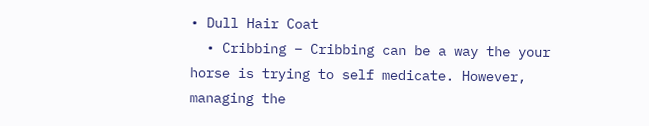• Dull Hair Coat
  • Cribbing – Cribbing can be a way the your horse is trying to self medicate. However, managing the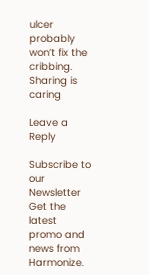ulcer probably won’t fix the cribbing.
Sharing is caring

Leave a Reply

Subscribe to our Newsletter
Get the latest promo and news from Harmonize.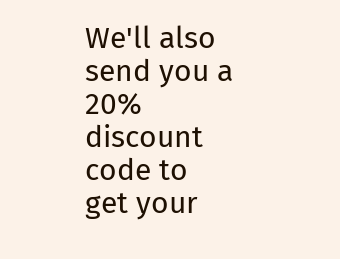We'll also send you a 20% discount code to get your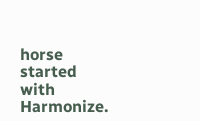horse started with Harmonize.